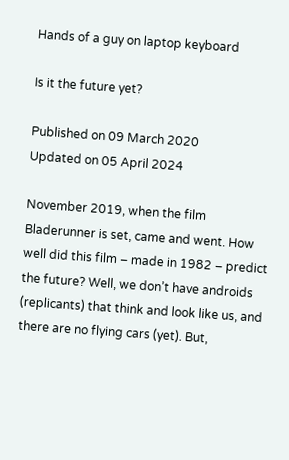Hands of a guy on laptop keyboard

Is it the future yet?

Published on 09 March 2020
Updated on 05 April 2024

November 2019, when the film Bladerunner is set, came and went. How well did this film – made in 1982 – predict the future? Well, we don’t have androids (replicants) that think and look like us, and there are no flying cars (yet). But,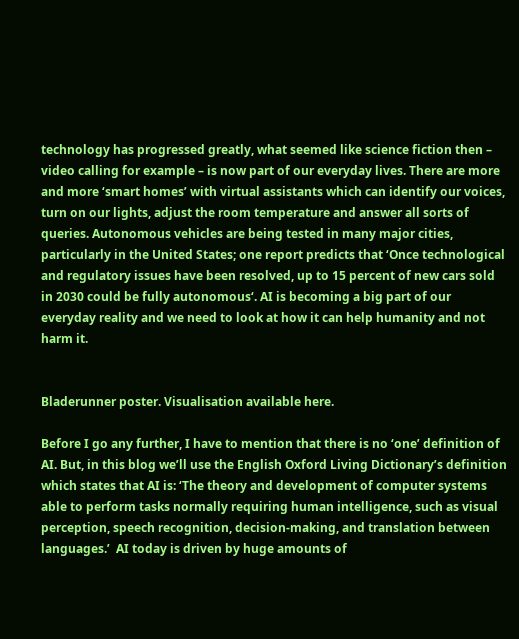technology has progressed greatly, what seemed like science fiction then – video calling for example – is now part of our everyday lives. There are more and more ‘smart homes’ with virtual assistants which can identify our voices, turn on our lights, adjust the room temperature and answer all sorts of queries. Autonomous vehicles are being tested in many major cities, particularly in the United States; one report predicts that ‘Once technological and regulatory issues have been resolved, up to 15 percent of new cars sold in 2030 could be fully autonomous‘. AI is becoming a big part of our everyday reality and we need to look at how it can help humanity and not harm it.


Bladerunner poster. Visualisation available here.

Before I go any further, I have to mention that there is no ‘one’ definition of AI. But, in this blog we’ll use the English Oxford Living Dictionary’s definition which states that AI is: ‘The theory and development of computer systems able to perform tasks normally requiring human intelligence, such as visual perception, speech recognition, decision-making, and translation between languages.’  AI today is driven by huge amounts of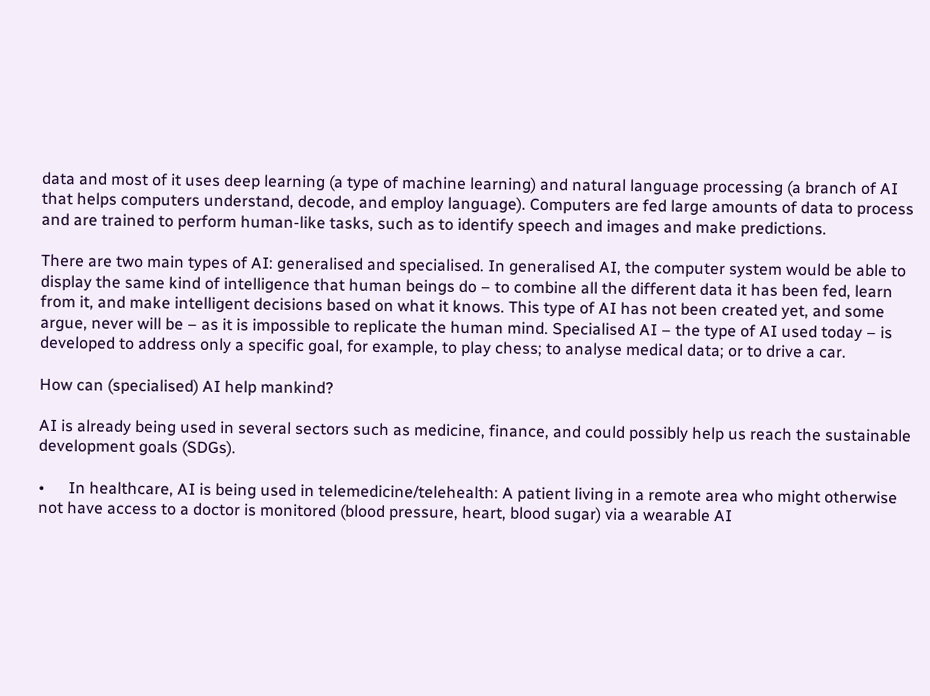data and most of it uses deep learning (a type of machine learning) and natural language processing (a branch of AI that helps computers understand, decode, and employ language). Computers are fed large amounts of data to process and are trained to perform human-like tasks, such as to identify speech and images and make predictions.

There are two main types of AI: generalised and specialised. In generalised AI, the computer system would be able to display the same kind of intelligence that human beings do – to combine all the different data it has been fed, learn from it, and make intelligent decisions based on what it knows. This type of AI has not been created yet, and some argue, never will be – as it is impossible to replicate the human mind. Specialised AI – the type of AI used today – is developed to address only a specific goal, for example, to play chess; to analyse medical data; or to drive a car.

How can (specialised) AI help mankind?

AI is already being used in several sectors such as medicine, finance, and could possibly help us reach the sustainable development goals (SDGs).

•      In healthcare, AI is being used in telemedicine/telehealth: A patient living in a remote area who might otherwise not have access to a doctor is monitored (blood pressure, heart, blood sugar) via a wearable AI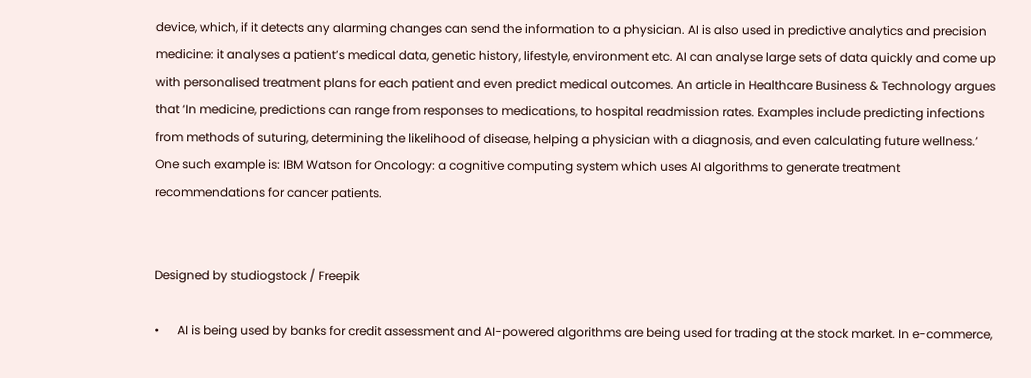device, which, if it detects any alarming changes can send the information to a physician. AI is also used in predictive analytics and precision medicine: it analyses a patient’s medical data, genetic history, lifestyle, environment etc. AI can analyse large sets of data quickly and come up with personalised treatment plans for each patient and even predict medical outcomes. An article in Healthcare Business & Technology argues that ‘In medicine, predictions can range from responses to medications, to hospital readmission rates. Examples include predicting infections from methods of suturing, determining the likelihood of disease, helping a physician with a diagnosis, and even calculating future wellness.’ One such example is: IBM Watson for Oncology: a cognitive computing system which uses AI algorithms to generate treatment recommendations for cancer patients.


Designed by studiogstock / Freepik

•      AI is being used by banks for credit assessment and AI-powered algorithms are being used for trading at the stock market. In e-commerce,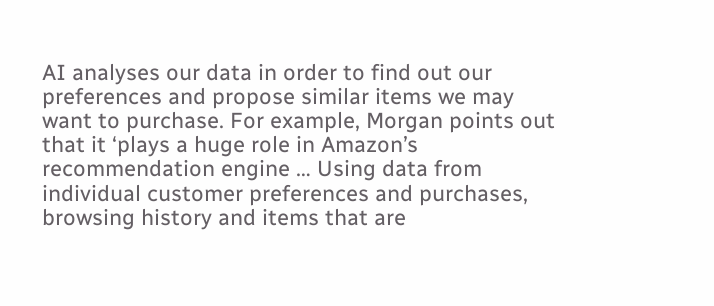AI analyses our data in order to find out our preferences and propose similar items we may want to purchase. For example, Morgan points out that it ‘plays a huge role in Amazon’s recommendation engine … Using data from individual customer preferences and purchases, browsing history and items that are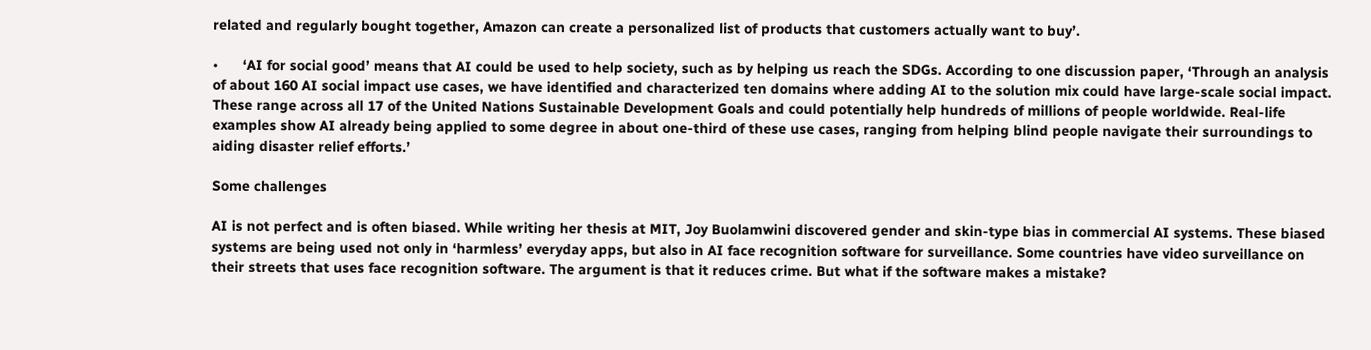related and regularly bought together, Amazon can create a personalized list of products that customers actually want to buy’.

•      ‘AI for social good’ means that AI could be used to help society, such as by helping us reach the SDGs. According to one discussion paper, ‘Through an analysis of about 160 AI social impact use cases, we have identified and characterized ten domains where adding AI to the solution mix could have large-scale social impact. These range across all 17 of the United Nations Sustainable Development Goals and could potentially help hundreds of millions of people worldwide. Real-life examples show AI already being applied to some degree in about one-third of these use cases, ranging from helping blind people navigate their surroundings to aiding disaster relief efforts.’

Some challenges

AI is not perfect and is often biased. While writing her thesis at MIT, Joy Buolamwini discovered gender and skin-type bias in commercial AI systems. These biased systems are being used not only in ‘harmless’ everyday apps, but also in AI face recognition software for surveillance. Some countries have video surveillance on their streets that uses face recognition software. The argument is that it reduces crime. But what if the software makes a mistake?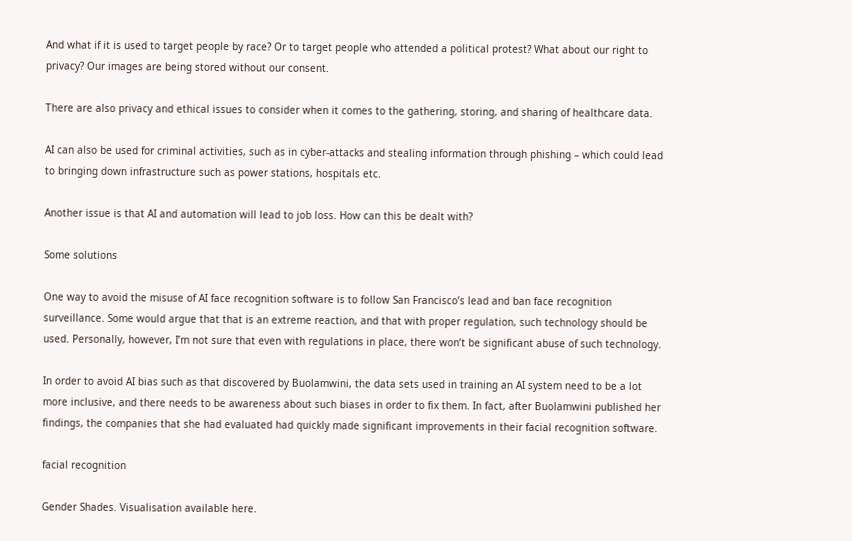And what if it is used to target people by race? Or to target people who attended a political protest? What about our right to privacy? Our images are being stored without our consent.

There are also privacy and ethical issues to consider when it comes to the gathering, storing, and sharing of healthcare data.

AI can also be used for criminal activities, such as in cyber-attacks and stealing information through phishing – which could lead to bringing down infrastructure such as power stations, hospitals etc.

Another issue is that AI and automation will lead to job loss. How can this be dealt with?

Some solutions

One way to avoid the misuse of AI face recognition software is to follow San Francisco’s lead and ban face recognition surveillance. Some would argue that that is an extreme reaction, and that with proper regulation, such technology should be used. Personally, however, I’m not sure that even with regulations in place, there won’t be significant abuse of such technology.

In order to avoid AI bias such as that discovered by Buolamwini, the data sets used in training an AI system need to be a lot more inclusive, and there needs to be awareness about such biases in order to fix them. In fact, after Buolamwini published her findings, the companies that she had evaluated had quickly made significant improvements in their facial recognition software.

facial recognition

Gender Shades. Visualisation available here.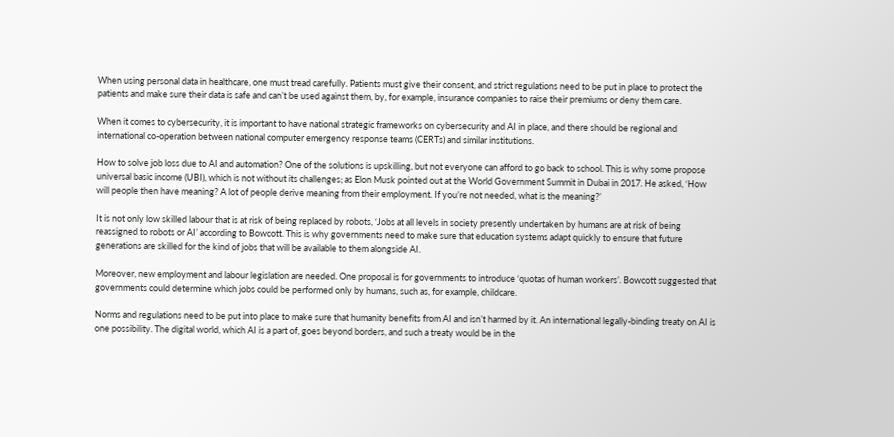When using personal data in healthcare, one must tread carefully. Patients must give their consent, and strict regulations need to be put in place to protect the patients and make sure their data is safe and can’t be used against them, by, for example, insurance companies to raise their premiums or deny them care.

When it comes to cybersecurity, it is important to have national strategic frameworks on cybersecurity and AI in place, and there should be regional and international co-operation between national computer emergency response teams (CERTs) and similar institutions.

How to solve job loss due to AI and automation? One of the solutions is upskilling, but not everyone can afford to go back to school. This is why some propose universal basic income (UBI), which is not without its challenges; as Elon Musk pointed out at the World Government Summit in Dubai in 2017. He asked, ‘How will people then have meaning? A lot of people derive meaning from their employment. If you’re not needed, what is the meaning?’

It is not only low skilled labour that is at risk of being replaced by robots, ‘Jobs at all levels in society presently undertaken by humans are at risk of being reassigned to robots or AI’ according to Bowcott. This is why governments need to make sure that education systems adapt quickly to ensure that future generations are skilled for the kind of jobs that will be available to them alongside AI.

Moreover, new employment and labour legislation are needed. One proposal is for governments to introduce ‘quotas of human workers’. Bowcott suggested that governments could determine which jobs could be performed only by humans, such as, for example, childcare.

Norms and regulations need to be put into place to make sure that humanity benefits from AI and isn’t harmed by it. An international legally-binding treaty on AI is one possibility. The digital world, which AI is a part of, goes beyond borders, and such a treaty would be in the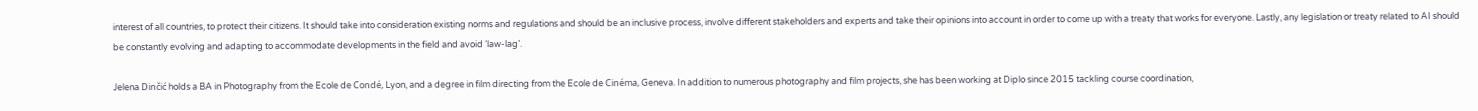interest of all countries, to protect their citizens. It should take into consideration existing norms and regulations and should be an inclusive process, involve different stakeholders and experts and take their opinions into account in order to come up with a treaty that works for everyone. Lastly, any legislation or treaty related to AI should be constantly evolving and adapting to accommodate developments in the field and avoid ‘law-lag’.

Jelena Dinčić holds a BA in Photography from the Ecole de Condé, Lyon, and a degree in film directing from the Ecole de Cinéma, Geneva. In addition to numerous photography and film projects, she has been working at Diplo since 2015 tackling course coordination,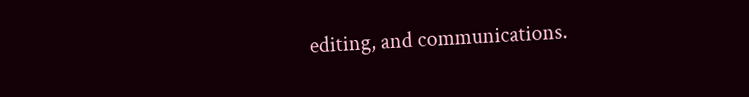editing, and communications.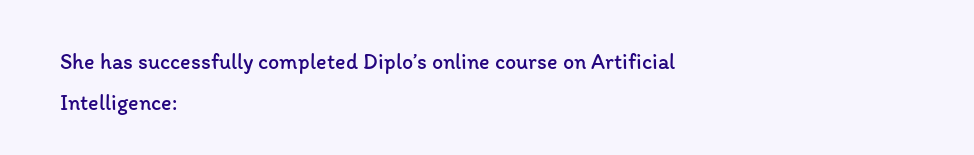She has successfully completed Diplo’s online course on Artificial Intelligence: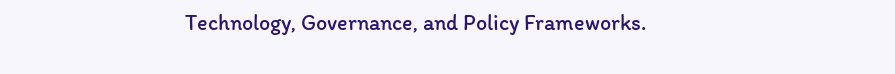Technology, Governance, and Policy Frameworks.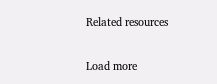Related resources

Load more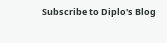Subscribe to Diplo's Blog